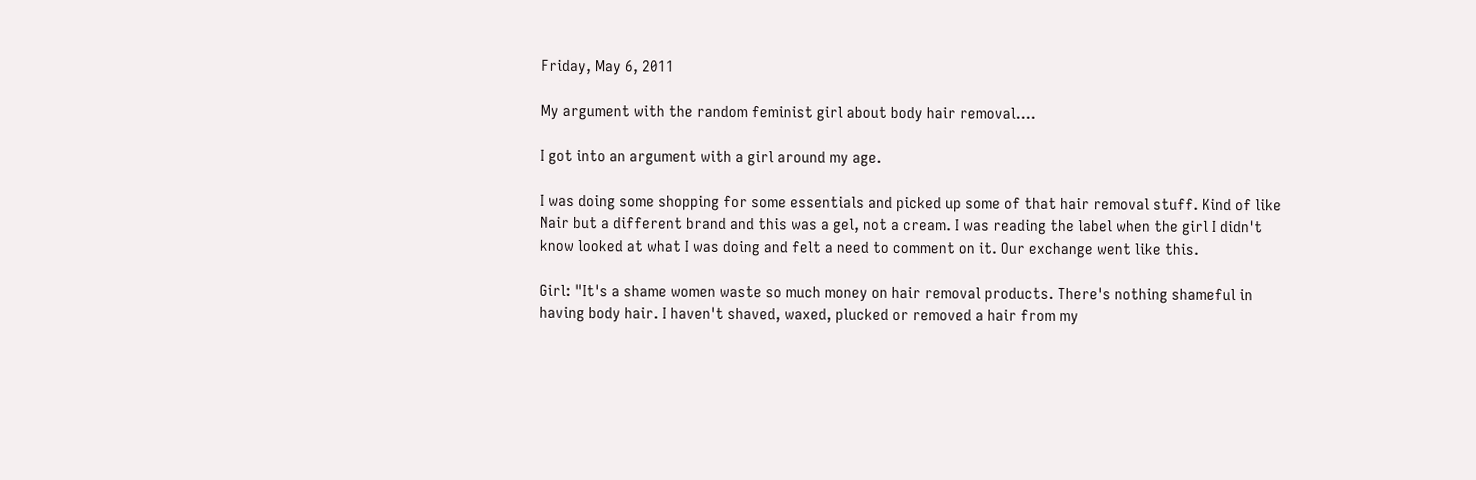Friday, May 6, 2011

My argument with the random feminist girl about body hair removal....

I got into an argument with a girl around my age.

I was doing some shopping for some essentials and picked up some of that hair removal stuff. Kind of like Nair but a different brand and this was a gel, not a cream. I was reading the label when the girl I didn't know looked at what I was doing and felt a need to comment on it. Our exchange went like this.

Girl: "It's a shame women waste so much money on hair removal products. There's nothing shameful in having body hair. I haven't shaved, waxed, plucked or removed a hair from my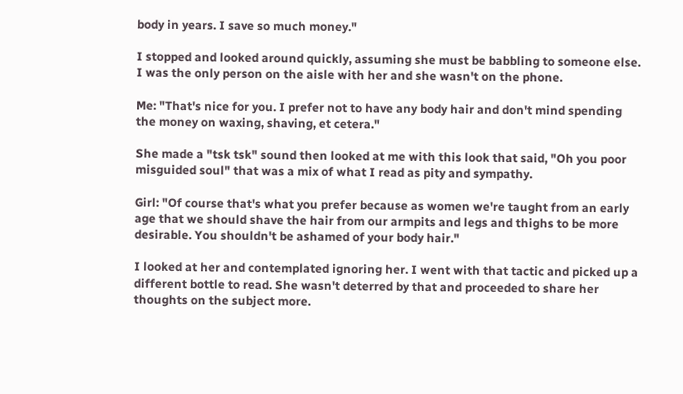body in years. I save so much money."

I stopped and looked around quickly, assuming she must be babbling to someone else. I was the only person on the aisle with her and she wasn't on the phone.

Me: "That's nice for you. I prefer not to have any body hair and don't mind spending the money on waxing, shaving, et cetera."

She made a "tsk tsk" sound then looked at me with this look that said, "Oh you poor misguided soul" that was a mix of what I read as pity and sympathy.

Girl: "Of course that's what you prefer because as women we're taught from an early age that we should shave the hair from our armpits and legs and thighs to be more desirable. You shouldn't be ashamed of your body hair."

I looked at her and contemplated ignoring her. I went with that tactic and picked up a different bottle to read. She wasn't deterred by that and proceeded to share her thoughts on the subject more.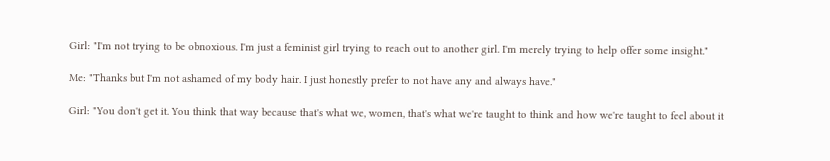Girl: "I'm not trying to be obnoxious. I'm just a feminist girl trying to reach out to another girl. I'm merely trying to help offer some insight."

Me: "Thanks but I'm not ashamed of my body hair. I just honestly prefer to not have any and always have."

Girl: "You don't get it. You think that way because that's what we, women, that's what we're taught to think and how we're taught to feel about it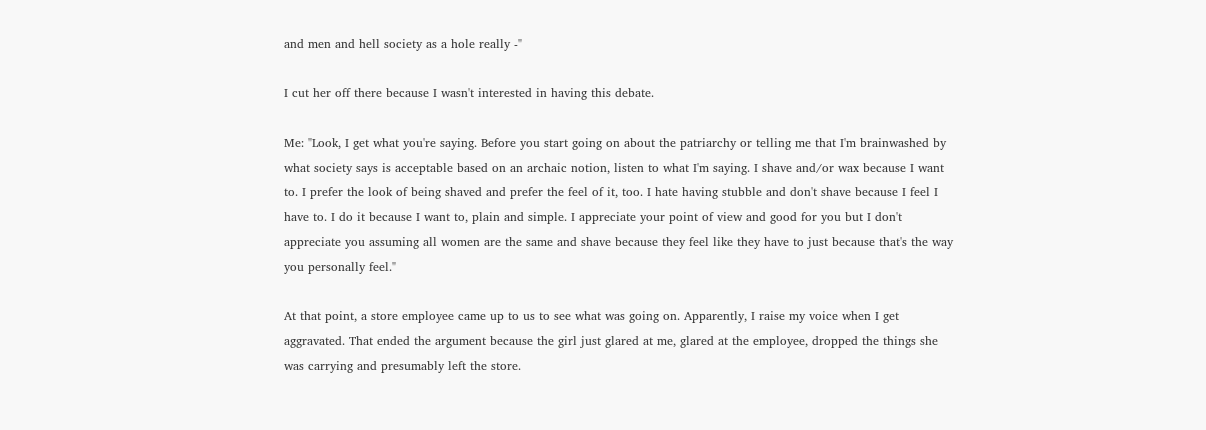and men and hell society as a hole really -"

I cut her off there because I wasn't interested in having this debate.

Me: "Look, I get what you're saying. Before you start going on about the patriarchy or telling me that I'm brainwashed by what society says is acceptable based on an archaic notion, listen to what I'm saying. I shave and/or wax because I want to. I prefer the look of being shaved and prefer the feel of it, too. I hate having stubble and don't shave because I feel I have to. I do it because I want to, plain and simple. I appreciate your point of view and good for you but I don't appreciate you assuming all women are the same and shave because they feel like they have to just because that's the way you personally feel."

At that point, a store employee came up to us to see what was going on. Apparently, I raise my voice when I get aggravated. That ended the argument because the girl just glared at me, glared at the employee, dropped the things she was carrying and presumably left the store.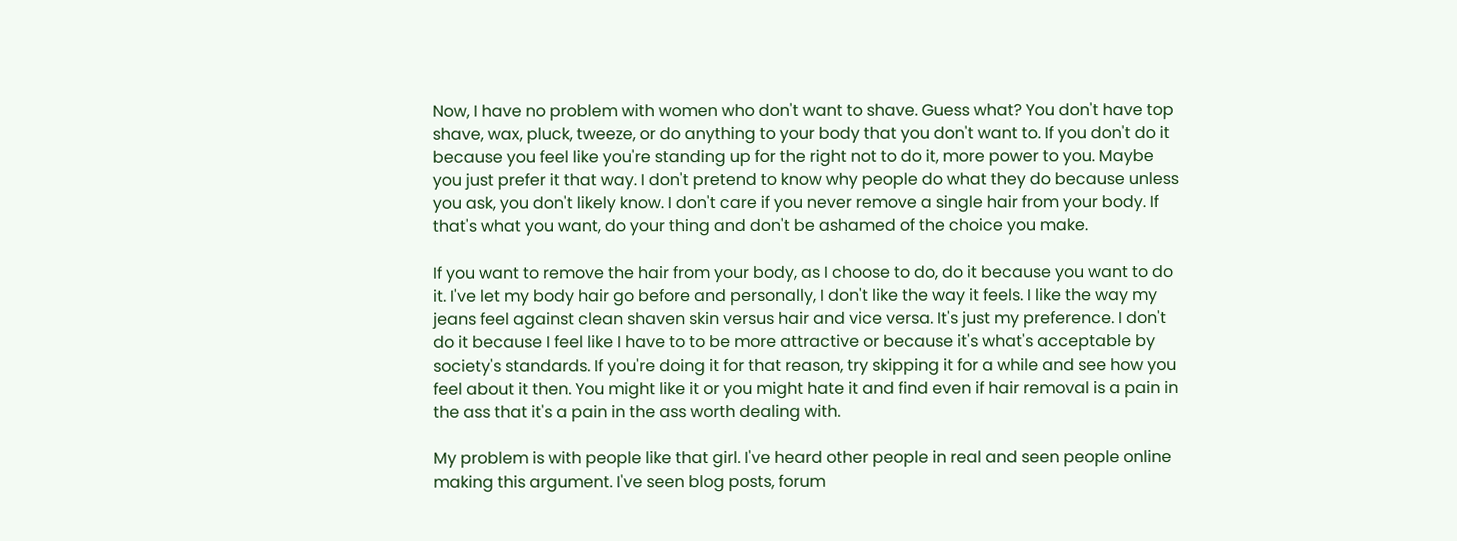Now, I have no problem with women who don't want to shave. Guess what? You don't have top shave, wax, pluck, tweeze, or do anything to your body that you don't want to. If you don't do it because you feel like you're standing up for the right not to do it, more power to you. Maybe you just prefer it that way. I don't pretend to know why people do what they do because unless you ask, you don't likely know. I don't care if you never remove a single hair from your body. If that's what you want, do your thing and don't be ashamed of the choice you make.

If you want to remove the hair from your body, as I choose to do, do it because you want to do it. I've let my body hair go before and personally, I don't like the way it feels. I like the way my jeans feel against clean shaven skin versus hair and vice versa. It's just my preference. I don't do it because I feel like I have to to be more attractive or because it's what's acceptable by society's standards. If you're doing it for that reason, try skipping it for a while and see how you feel about it then. You might like it or you might hate it and find even if hair removal is a pain in the ass that it's a pain in the ass worth dealing with.

My problem is with people like that girl. I've heard other people in real and seen people online making this argument. I've seen blog posts, forum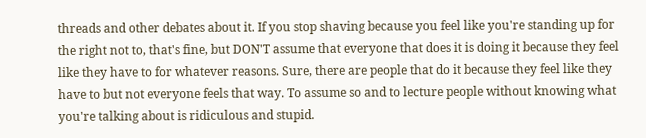threads and other debates about it. If you stop shaving because you feel like you're standing up for the right not to, that's fine, but DON'T assume that everyone that does it is doing it because they feel like they have to for whatever reasons. Sure, there are people that do it because they feel like they have to but not everyone feels that way. To assume so and to lecture people without knowing what you're talking about is ridiculous and stupid.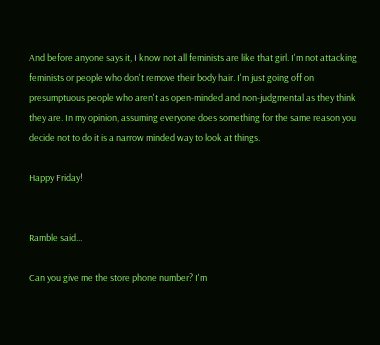And before anyone says it, I know not all feminists are like that girl. I'm not attacking feminists or people who don't remove their body hair. I'm just going off on presumptuous people who aren't as open-minded and non-judgmental as they think they are. In my opinion, assuming everyone does something for the same reason you decide not to do it is a narrow minded way to look at things.

Happy Friday!


Ramble said...

Can you give me the store phone number? I'm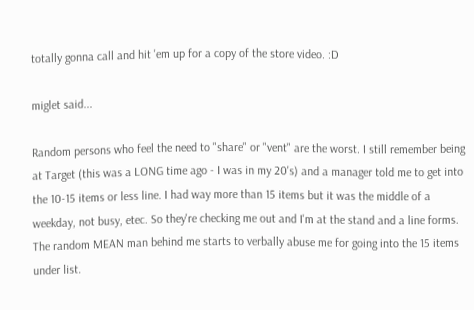totally gonna call and hit 'em up for a copy of the store video. :D

miglet said...

Random persons who feel the need to "share" or "vent" are the worst. I still remember being at Target (this was a LONG time ago - I was in my 20's) and a manager told me to get into the 10-15 items or less line. I had way more than 15 items but it was the middle of a weekday, not busy, etec. So they're checking me out and I'm at the stand and a line forms. The random MEAN man behind me starts to verbally abuse me for going into the 15 items under list.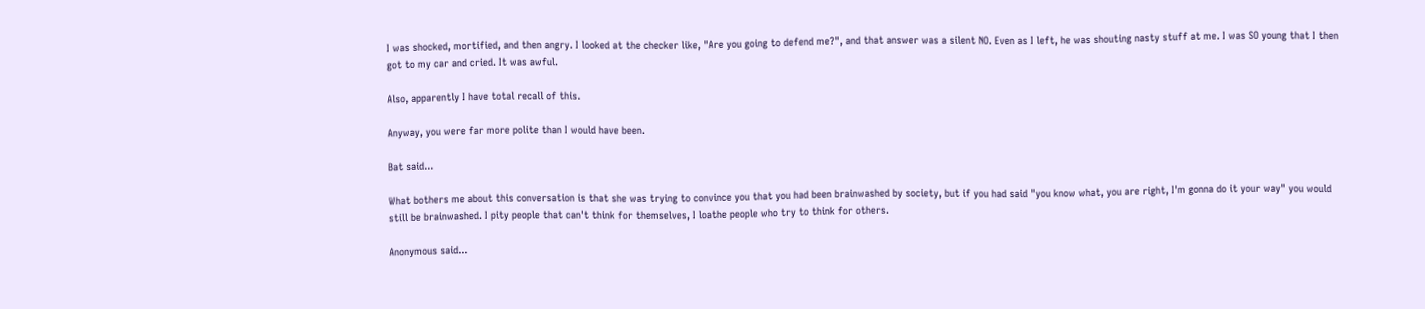I was shocked, mortified, and then angry. I looked at the checker like, "Are you going to defend me?", and that answer was a silent NO. Even as I left, he was shouting nasty stuff at me. I was SO young that I then got to my car and cried. It was awful.

Also, apparently I have total recall of this.

Anyway, you were far more polite than I would have been.

Bat said...

What bothers me about this conversation is that she was trying to convince you that you had been brainwashed by society, but if you had said "you know what, you are right, I'm gonna do it your way" you would still be brainwashed. I pity people that can't think for themselves, I loathe people who try to think for others.

Anonymous said...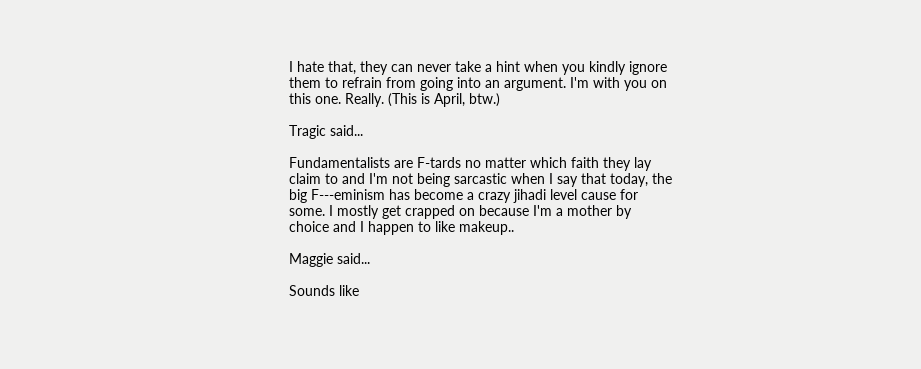I hate that, they can never take a hint when you kindly ignore them to refrain from going into an argument. I'm with you on this one. Really. (This is April, btw.)

Tragic said...

Fundamentalists are F-tards no matter which faith they lay claim to and I'm not being sarcastic when I say that today, the big F---eminism has become a crazy jihadi level cause for some. I mostly get crapped on because I'm a mother by choice and I happen to like makeup..

Maggie said...

Sounds like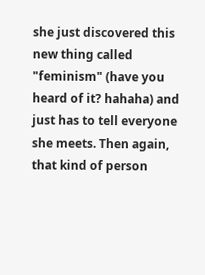she just discovered this new thing called "feminism" (have you heard of it? hahaha) and just has to tell everyone she meets. Then again, that kind of person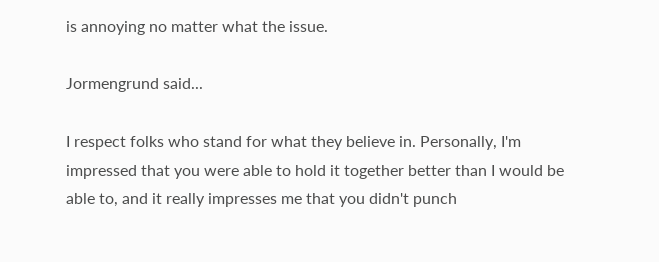is annoying no matter what the issue.

Jormengrund said...

I respect folks who stand for what they believe in. Personally, I'm impressed that you were able to hold it together better than I would be able to, and it really impresses me that you didn't punch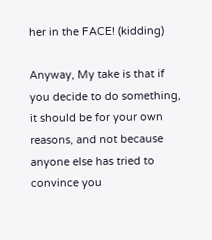her in the FACE! (kidding)

Anyway, My take is that if you decide to do something, it should be for your own reasons, and not because anyone else has tried to convince you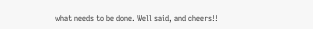what needs to be done. Well said, and cheers!!